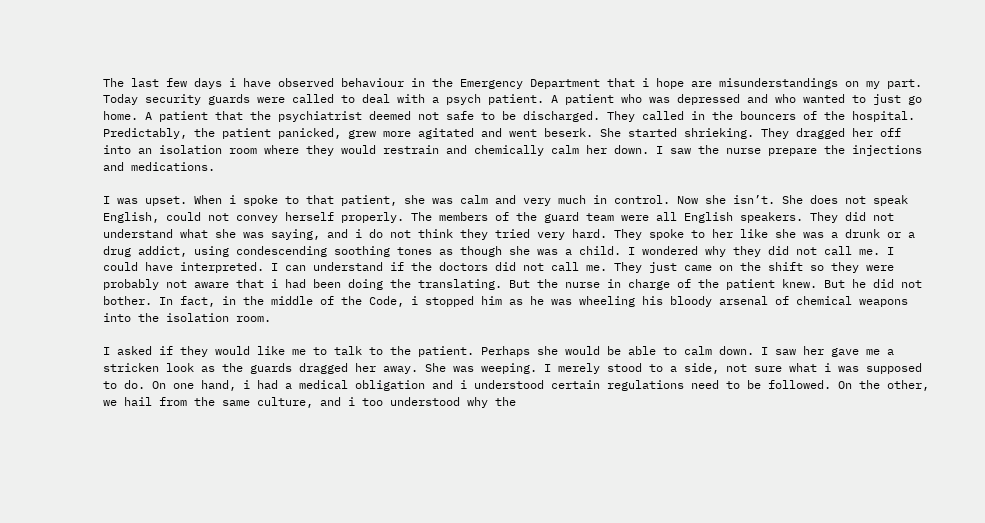The last few days i have observed behaviour in the Emergency Department that i hope are misunderstandings on my part. Today security guards were called to deal with a psych patient. A patient who was depressed and who wanted to just go home. A patient that the psychiatrist deemed not safe to be discharged. They called in the bouncers of the hospital. Predictably, the patient panicked, grew more agitated and went beserk. She started shrieking. They dragged her off into an isolation room where they would restrain and chemically calm her down. I saw the nurse prepare the injections and medications.

I was upset. When i spoke to that patient, she was calm and very much in control. Now she isn’t. She does not speak English, could not convey herself properly. The members of the guard team were all English speakers. They did not understand what she was saying, and i do not think they tried very hard. They spoke to her like she was a drunk or a drug addict, using condescending soothing tones as though she was a child. I wondered why they did not call me. I could have interpreted. I can understand if the doctors did not call me. They just came on the shift so they were probably not aware that i had been doing the translating. But the nurse in charge of the patient knew. But he did not bother. In fact, in the middle of the Code, i stopped him as he was wheeling his bloody arsenal of chemical weapons into the isolation room.

I asked if they would like me to talk to the patient. Perhaps she would be able to calm down. I saw her gave me a stricken look as the guards dragged her away. She was weeping. I merely stood to a side, not sure what i was supposed to do. On one hand, i had a medical obligation and i understood certain regulations need to be followed. On the other, we hail from the same culture, and i too understood why the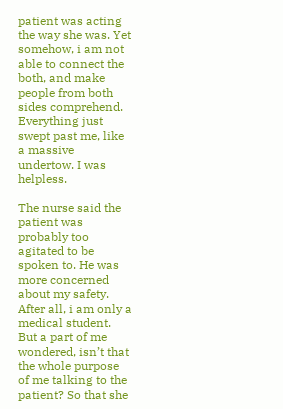patient was acting the way she was. Yet somehow, i am not able to connect the both, and make people from both sides comprehend. Everything just swept past me, like a massive undertow. I was helpless.

The nurse said the patient was probably too agitated to be spoken to. He was more concerned about my safety. After all, i am only a medical student. But a part of me wondered, isn’t that the whole purpose of me talking to the patient? So that she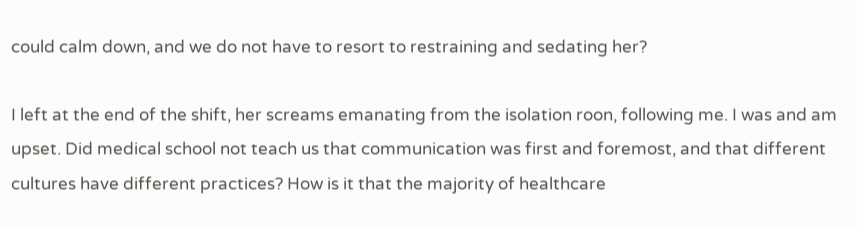could calm down, and we do not have to resort to restraining and sedating her?

I left at the end of the shift, her screams emanating from the isolation roon, following me. I was and am upset. Did medical school not teach us that communication was first and foremost, and that different cultures have different practices? How is it that the majority of healthcare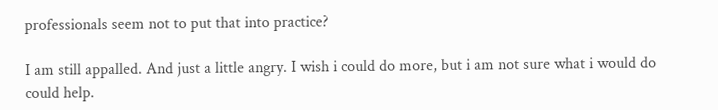professionals seem not to put that into practice?

I am still appalled. And just a little angry. I wish i could do more, but i am not sure what i would do could help.